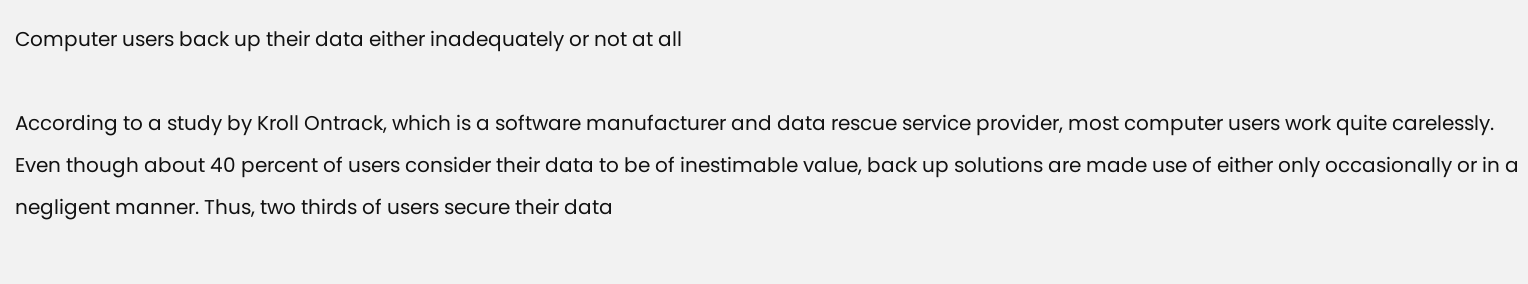Computer users back up their data either inadequately or not at all

According to a study by Kroll Ontrack, which is a software manufacturer and data rescue service provider, most computer users work quite carelessly. Even though about 40 percent of users consider their data to be of inestimable value, back up solutions are made use of either only occasionally or in a negligent manner. Thus, two thirds of users secure their data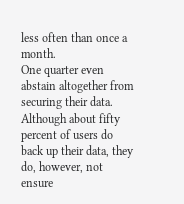less often than once a month.
One quarter even abstain altogether from securing their data. Although about fifty percent of users do back up their data, they do, however, not ensure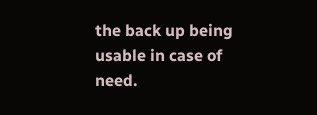the back up being usable in case of need.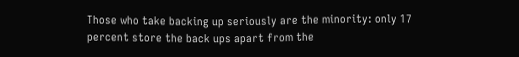Those who take backing up seriously are the minority: only 17 percent store the back ups apart from the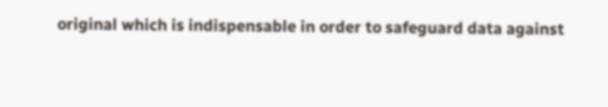original which is indispensable in order to safeguard data against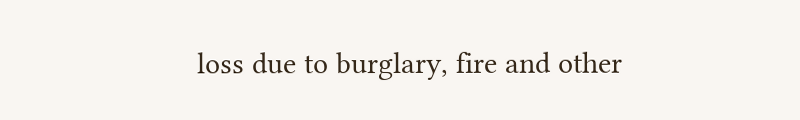loss due to burglary, fire and other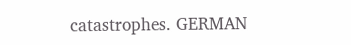catastrophes. GERMAN